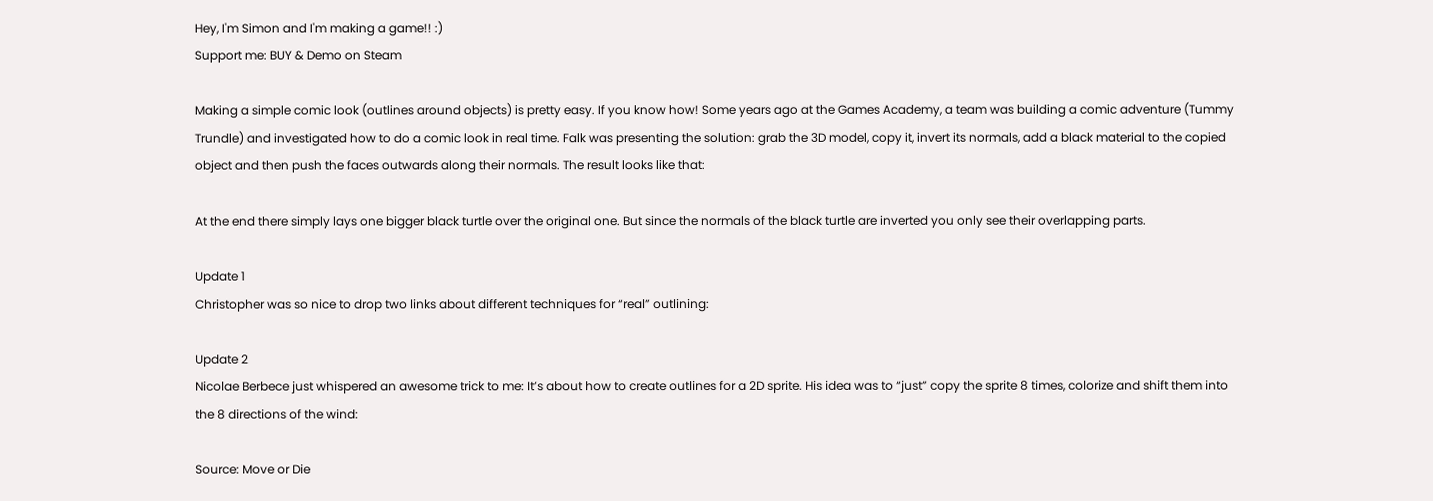Hey, I'm Simon and I'm making a game!! :)
Support me: BUY & Demo on Steam

Making a simple comic look (outlines around objects) is pretty easy. If you know how! Some years ago at the Games Academy, a team was building a comic adventure (Tummy Trundle) and investigated how to do a comic look in real time. Falk was presenting the solution: grab the 3D model, copy it, invert its normals, add a black material to the copied object and then push the faces outwards along their normals. The result looks like that:

At the end there simply lays one bigger black turtle over the original one. But since the normals of the black turtle are inverted you only see their overlapping parts.

Update 1
Christopher was so nice to drop two links about different techniques for “real” outlining:

Update 2
Nicolae Berbece just whispered an awesome trick to me: It’s about how to create outlines for a 2D sprite. His idea was to “just” copy the sprite 8 times, colorize and shift them into the 8 directions of the wind:

Source: Move or Die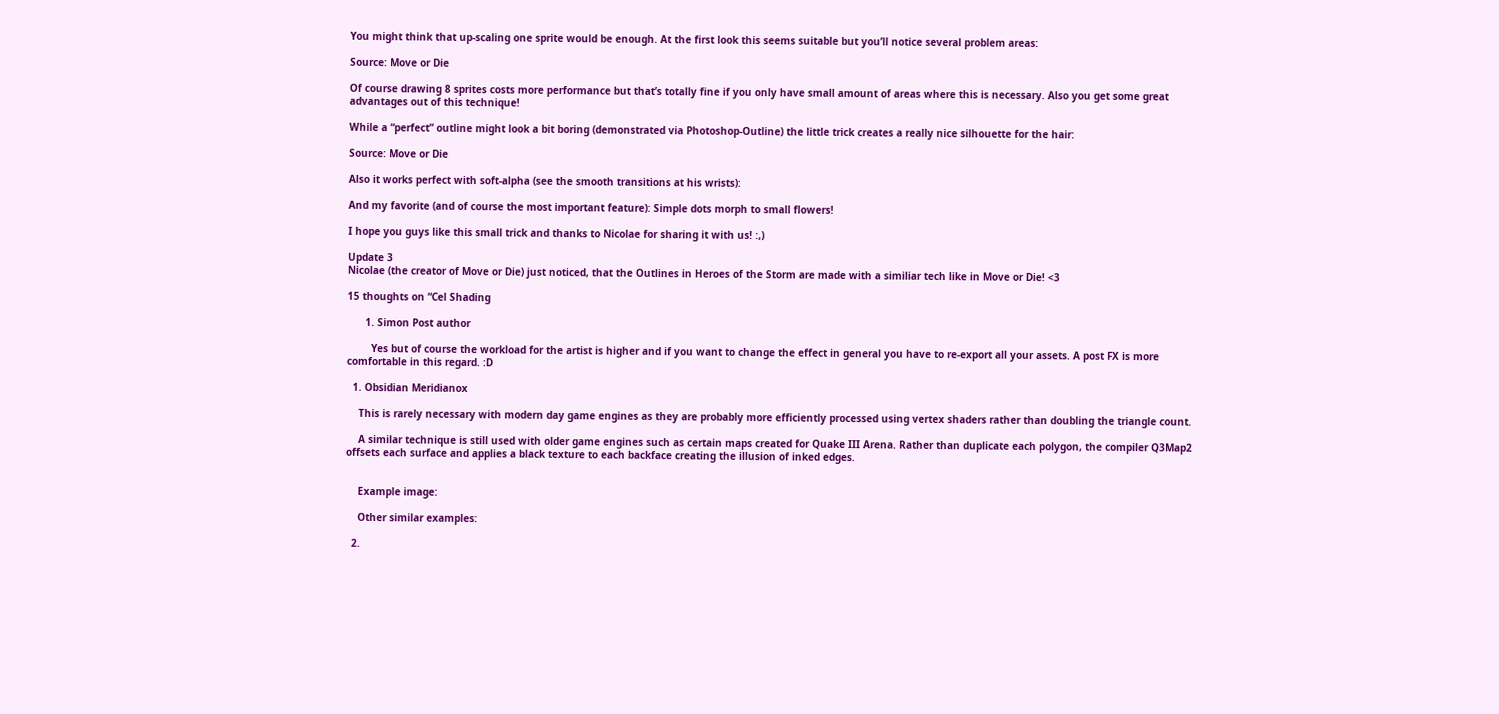You might think that up-scaling one sprite would be enough. At the first look this seems suitable but you’ll notice several problem areas:

Source: Move or Die

Of course drawing 8 sprites costs more performance but that’s totally fine if you only have small amount of areas where this is necessary. Also you get some great advantages out of this technique!

While a “perfect” outline might look a bit boring (demonstrated via Photoshop-Outline) the little trick creates a really nice silhouette for the hair:

Source: Move or Die

Also it works perfect with soft-alpha (see the smooth transitions at his wrists):

And my favorite (and of course the most important feature): Simple dots morph to small flowers!

I hope you guys like this small trick and thanks to Nicolae for sharing it with us! :,)

Update 3
Nicolae (the creator of Move or Die) just noticed, that the Outlines in Heroes of the Storm are made with a similiar tech like in Move or Die! <3

15 thoughts on “Cel Shading

      1. Simon Post author

        Yes but of course the workload for the artist is higher and if you want to change the effect in general you have to re-export all your assets. A post FX is more comfortable in this regard. :D

  1. Obsidian Meridianox

    This is rarely necessary with modern day game engines as they are probably more efficiently processed using vertex shaders rather than doubling the triangle count.

    A similar technique is still used with older game engines such as certain maps created for Quake III Arena. Rather than duplicate each polygon, the compiler Q3Map2 offsets each surface and applies a black texture to each backface creating the illusion of inked edges.


    Example image:

    Other similar examples:

  2.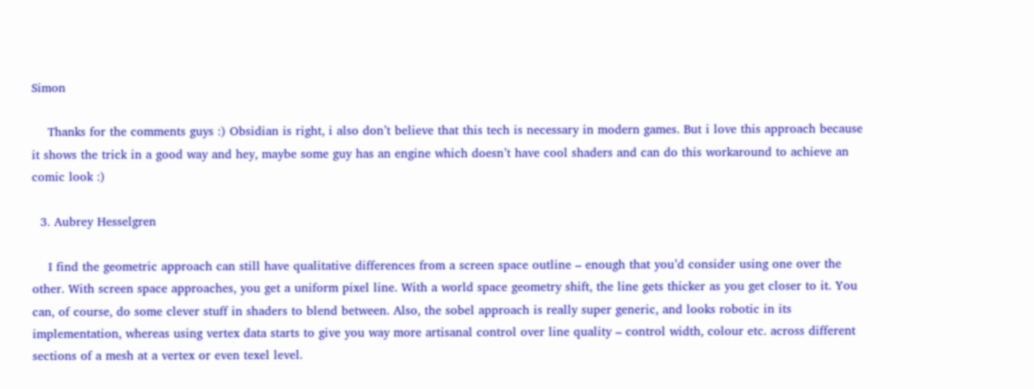Simon

    Thanks for the comments guys :) Obsidian is right, i also don’t believe that this tech is necessary in modern games. But i love this approach because it shows the trick in a good way and hey, maybe some guy has an engine which doesn’t have cool shaders and can do this workaround to achieve an comic look :)

  3. Aubrey Hesselgren

    I find the geometric approach can still have qualitative differences from a screen space outline – enough that you’d consider using one over the other. With screen space approaches, you get a uniform pixel line. With a world space geometry shift, the line gets thicker as you get closer to it. You can, of course, do some clever stuff in shaders to blend between. Also, the sobel approach is really super generic, and looks robotic in its implementation, whereas using vertex data starts to give you way more artisanal control over line quality – control width, colour etc. across different sections of a mesh at a vertex or even texel level.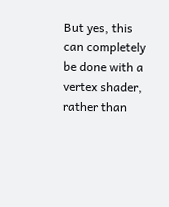But yes, this can completely be done with a vertex shader, rather than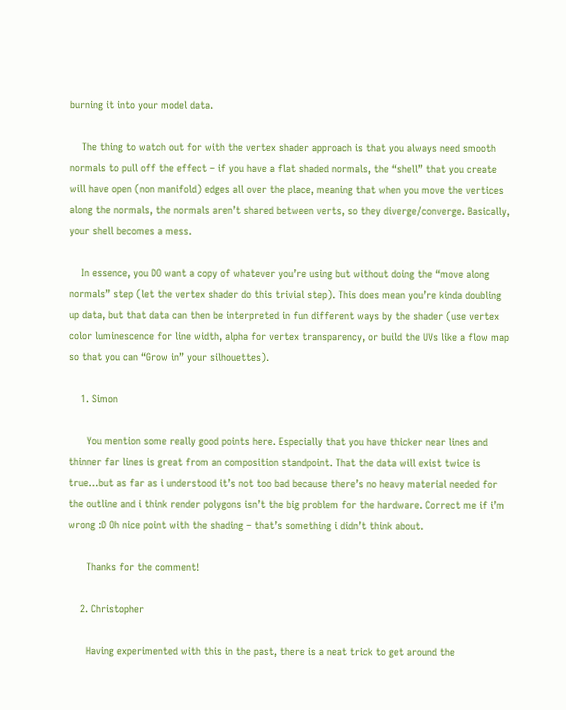burning it into your model data.

    The thing to watch out for with the vertex shader approach is that you always need smooth normals to pull off the effect – if you have a flat shaded normals, the “shell” that you create will have open (non manifold) edges all over the place, meaning that when you move the vertices along the normals, the normals aren’t shared between verts, so they diverge/converge. Basically, your shell becomes a mess.

    In essence, you DO want a copy of whatever you’re using but without doing the “move along normals” step (let the vertex shader do this trivial step). This does mean you’re kinda doubling up data, but that data can then be interpreted in fun different ways by the shader (use vertex color luminescence for line width, alpha for vertex transparency, or build the UVs like a flow map so that you can “Grow in” your silhouettes).

    1. Simon

      You mention some really good points here. Especially that you have thicker near lines and thinner far lines is great from an composition standpoint. That the data will exist twice is true…but as far as i understood it’s not too bad because there’s no heavy material needed for the outline and i think render polygons isn’t the big problem for the hardware. Correct me if i’m wrong :D Oh nice point with the shading – that’s something i didn’t think about.

      Thanks for the comment!

    2. Christopher

      Having experimented with this in the past, there is a neat trick to get around the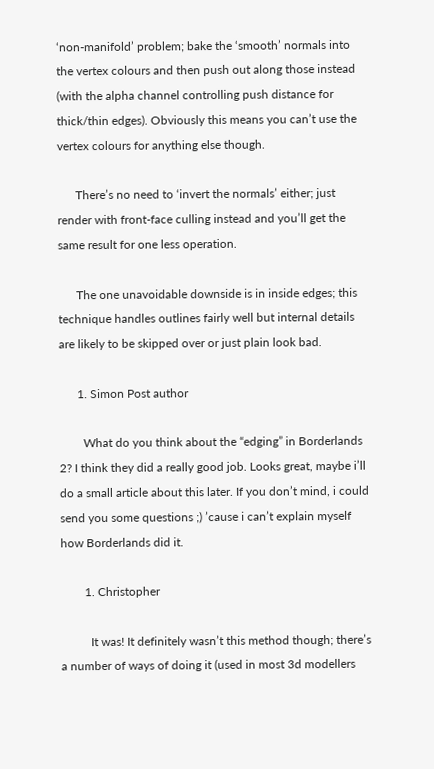‘non-manifold’ problem; bake the ‘smooth’ normals into the vertex colours and then push out along those instead (with the alpha channel controlling push distance for thick/thin edges). Obviously this means you can’t use the vertex colours for anything else though.

      There’s no need to ‘invert the normals’ either; just render with front-face culling instead and you’ll get the same result for one less operation.

      The one unavoidable downside is in inside edges; this technique handles outlines fairly well but internal details are likely to be skipped over or just plain look bad.

      1. Simon Post author

        What do you think about the “edging” in Borderlands 2? I think they did a really good job. Looks great, maybe i’ll do a small article about this later. If you don’t mind, i could send you some questions ;) ’cause i can’t explain myself how Borderlands did it.

        1. Christopher

          It was! It definitely wasn’t this method though; there’s a number of ways of doing it (used in most 3d modellers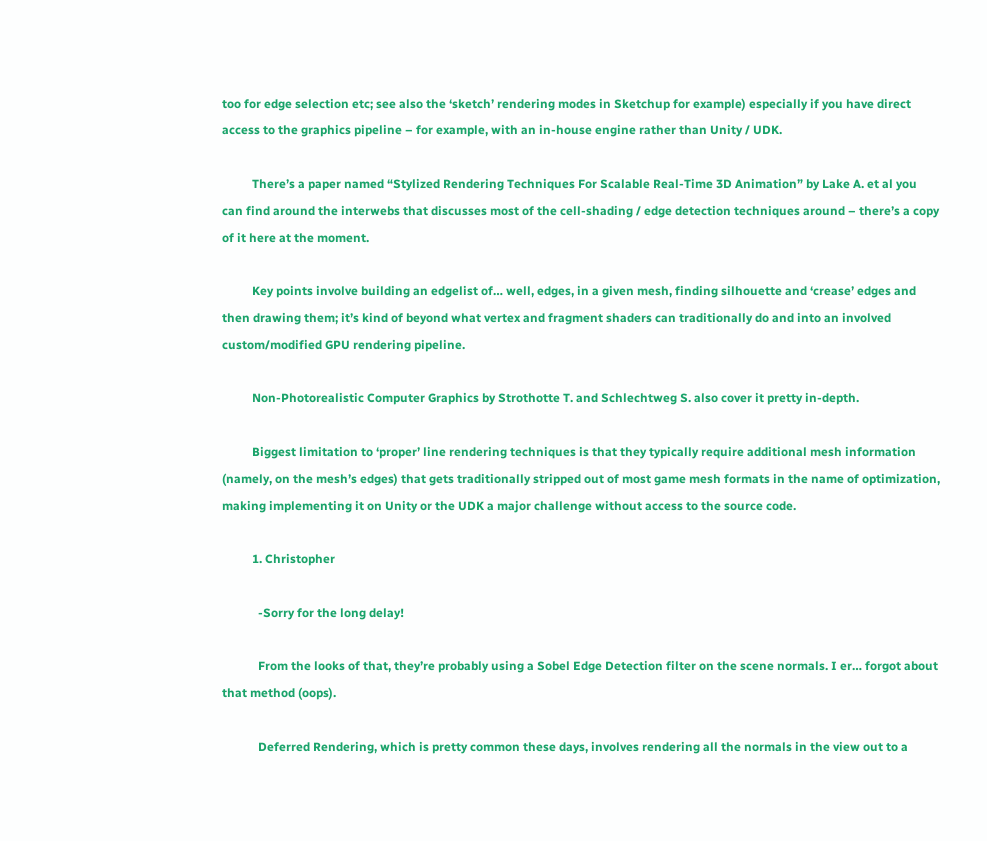too for edge selection etc; see also the ‘sketch’ rendering modes in Sketchup for example) especially if you have direct access to the graphics pipeline – for example, with an in-house engine rather than Unity / UDK.

          There’s a paper named “Stylized Rendering Techniques For Scalable Real-Time 3D Animation” by Lake A. et al you can find around the interwebs that discusses most of the cell-shading / edge detection techniques around – there’s a copy of it here at the moment.

          Key points involve building an edgelist of… well, edges, in a given mesh, finding silhouette and ‘crease’ edges and then drawing them; it’s kind of beyond what vertex and fragment shaders can traditionally do and into an involved custom/modified GPU rendering pipeline.

          Non-Photorealistic Computer Graphics by Strothotte T. and Schlechtweg S. also cover it pretty in-depth.

          Biggest limitation to ‘proper’ line rendering techniques is that they typically require additional mesh information (namely, on the mesh’s edges) that gets traditionally stripped out of most game mesh formats in the name of optimization, making implementing it on Unity or the UDK a major challenge without access to the source code.

          1. Christopher

            -Sorry for the long delay!

            From the looks of that, they’re probably using a Sobel Edge Detection filter on the scene normals. I er… forgot about that method (oops).

            Deferred Rendering, which is pretty common these days, involves rendering all the normals in the view out to a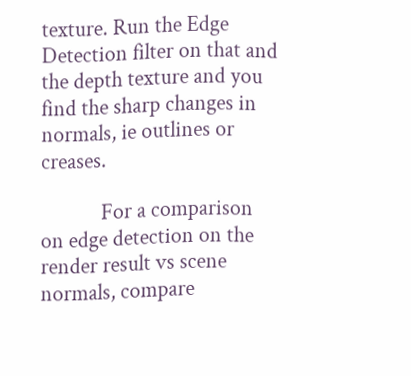texture. Run the Edge Detection filter on that and the depth texture and you find the sharp changes in normals, ie outlines or creases.

            For a comparison on edge detection on the render result vs scene normals, compare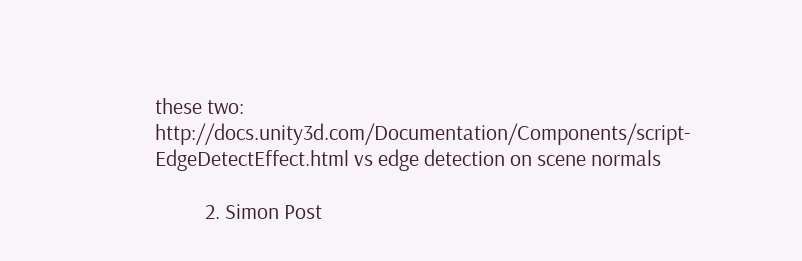these two: http://docs.unity3d.com/Documentation/Components/script-EdgeDetectEffect.html vs edge detection on scene normals

          2. Simon Post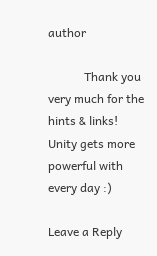author

            Thank you very much for the hints & links! Unity gets more powerful with every day :)

Leave a Reply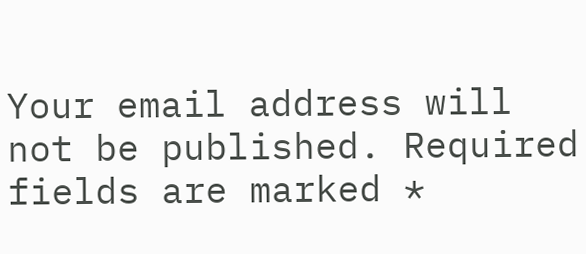Your email address will not be published. Required fields are marked *